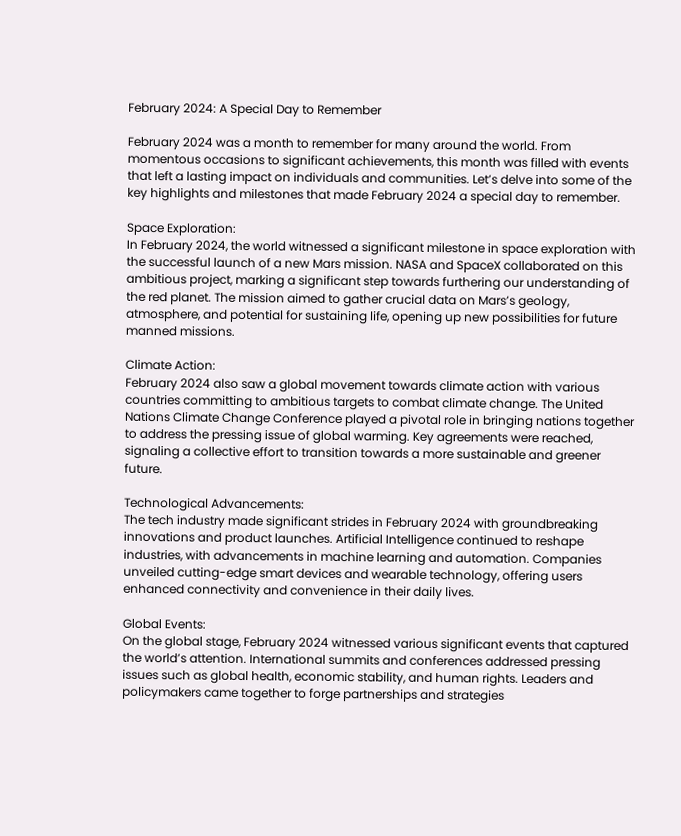February 2024: A Special Day to Remember

February 2024 was a month to remember for many around the world. From momentous occasions to significant achievements, this month was filled with events that left a lasting impact on individuals and communities. Let’s delve into some of the key highlights and milestones that made February 2024 a special day to remember.

Space Exploration:
In February 2024, the world witnessed a significant milestone in space exploration with the successful launch of a new Mars mission. NASA and SpaceX collaborated on this ambitious project, marking a significant step towards furthering our understanding of the red planet. The mission aimed to gather crucial data on Mars’s geology, atmosphere, and potential for sustaining life, opening up new possibilities for future manned missions.

Climate Action:
February 2024 also saw a global movement towards climate action with various countries committing to ambitious targets to combat climate change. The United Nations Climate Change Conference played a pivotal role in bringing nations together to address the pressing issue of global warming. Key agreements were reached, signaling a collective effort to transition towards a more sustainable and greener future.

Technological Advancements:
The tech industry made significant strides in February 2024 with groundbreaking innovations and product launches. Artificial Intelligence continued to reshape industries, with advancements in machine learning and automation. Companies unveiled cutting-edge smart devices and wearable technology, offering users enhanced connectivity and convenience in their daily lives.

Global Events:
On the global stage, February 2024 witnessed various significant events that captured the world’s attention. International summits and conferences addressed pressing issues such as global health, economic stability, and human rights. Leaders and policymakers came together to forge partnerships and strategies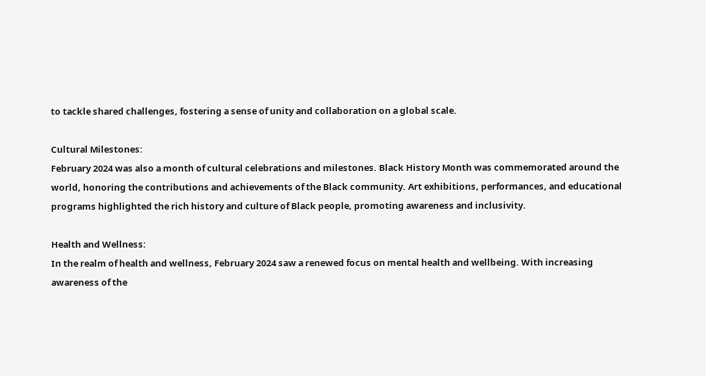to tackle shared challenges, fostering a sense of unity and collaboration on a global scale.

Cultural Milestones:
February 2024 was also a month of cultural celebrations and milestones. Black History Month was commemorated around the world, honoring the contributions and achievements of the Black community. Art exhibitions, performances, and educational programs highlighted the rich history and culture of Black people, promoting awareness and inclusivity.

Health and Wellness:
In the realm of health and wellness, February 2024 saw a renewed focus on mental health and wellbeing. With increasing awareness of the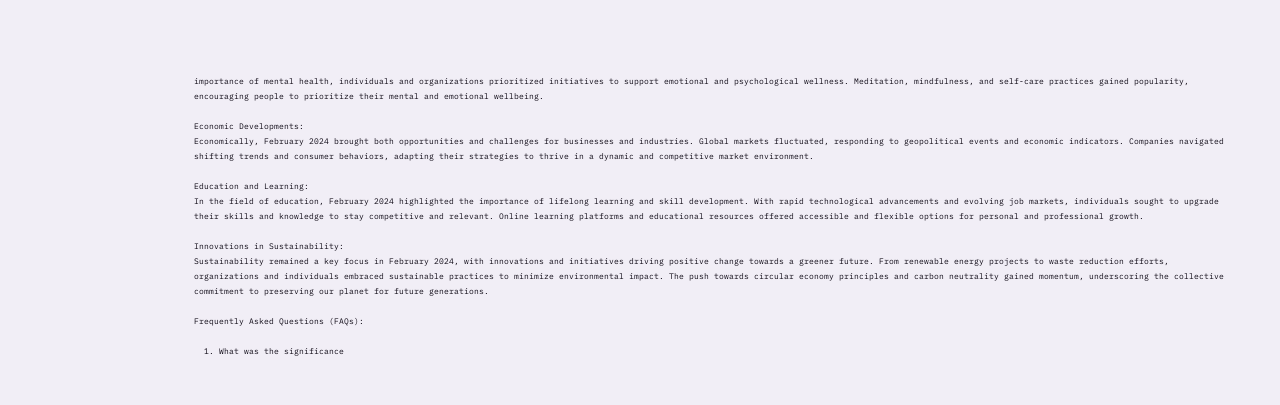importance of mental health, individuals and organizations prioritized initiatives to support emotional and psychological wellness. Meditation, mindfulness, and self-care practices gained popularity, encouraging people to prioritize their mental and emotional wellbeing.

Economic Developments:
Economically, February 2024 brought both opportunities and challenges for businesses and industries. Global markets fluctuated, responding to geopolitical events and economic indicators. Companies navigated shifting trends and consumer behaviors, adapting their strategies to thrive in a dynamic and competitive market environment.

Education and Learning:
In the field of education, February 2024 highlighted the importance of lifelong learning and skill development. With rapid technological advancements and evolving job markets, individuals sought to upgrade their skills and knowledge to stay competitive and relevant. Online learning platforms and educational resources offered accessible and flexible options for personal and professional growth.

Innovations in Sustainability:
Sustainability remained a key focus in February 2024, with innovations and initiatives driving positive change towards a greener future. From renewable energy projects to waste reduction efforts, organizations and individuals embraced sustainable practices to minimize environmental impact. The push towards circular economy principles and carbon neutrality gained momentum, underscoring the collective commitment to preserving our planet for future generations.

Frequently Asked Questions (FAQs):

  1. What was the significance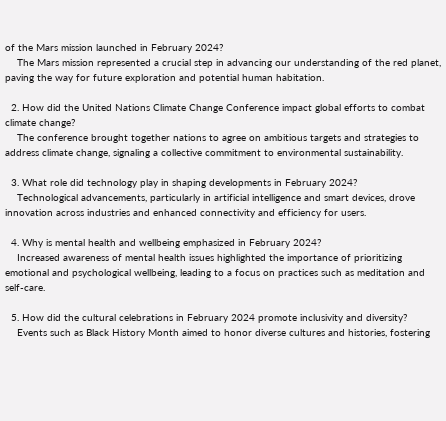of the Mars mission launched in February 2024?
    The Mars mission represented a crucial step in advancing our understanding of the red planet, paving the way for future exploration and potential human habitation.

  2. How did the United Nations Climate Change Conference impact global efforts to combat climate change?
    The conference brought together nations to agree on ambitious targets and strategies to address climate change, signaling a collective commitment to environmental sustainability.

  3. What role did technology play in shaping developments in February 2024?
    Technological advancements, particularly in artificial intelligence and smart devices, drove innovation across industries and enhanced connectivity and efficiency for users.

  4. Why is mental health and wellbeing emphasized in February 2024?
    Increased awareness of mental health issues highlighted the importance of prioritizing emotional and psychological wellbeing, leading to a focus on practices such as meditation and self-care.

  5. How did the cultural celebrations in February 2024 promote inclusivity and diversity?
    Events such as Black History Month aimed to honor diverse cultures and histories, fostering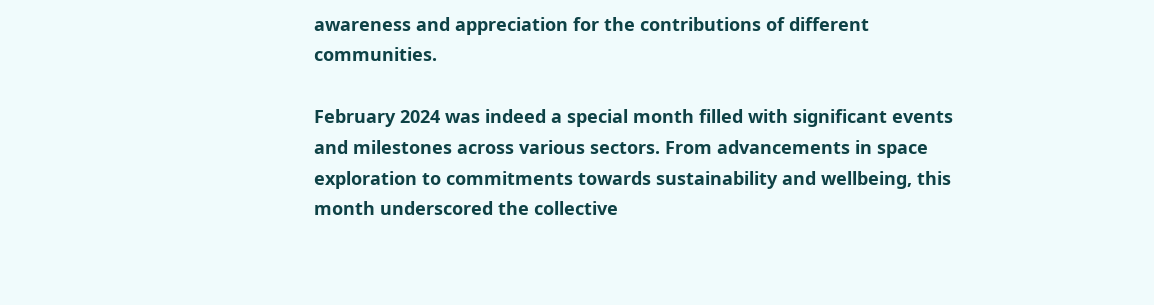awareness and appreciation for the contributions of different communities.

February 2024 was indeed a special month filled with significant events and milestones across various sectors. From advancements in space exploration to commitments towards sustainability and wellbeing, this month underscored the collective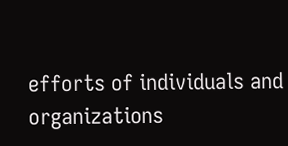efforts of individuals and organizations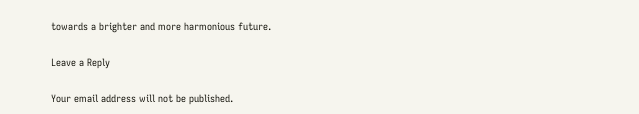towards a brighter and more harmonious future.

Leave a Reply

Your email address will not be published.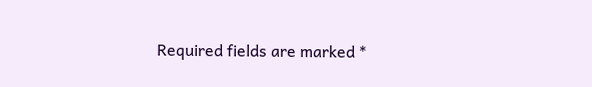Required fields are marked *